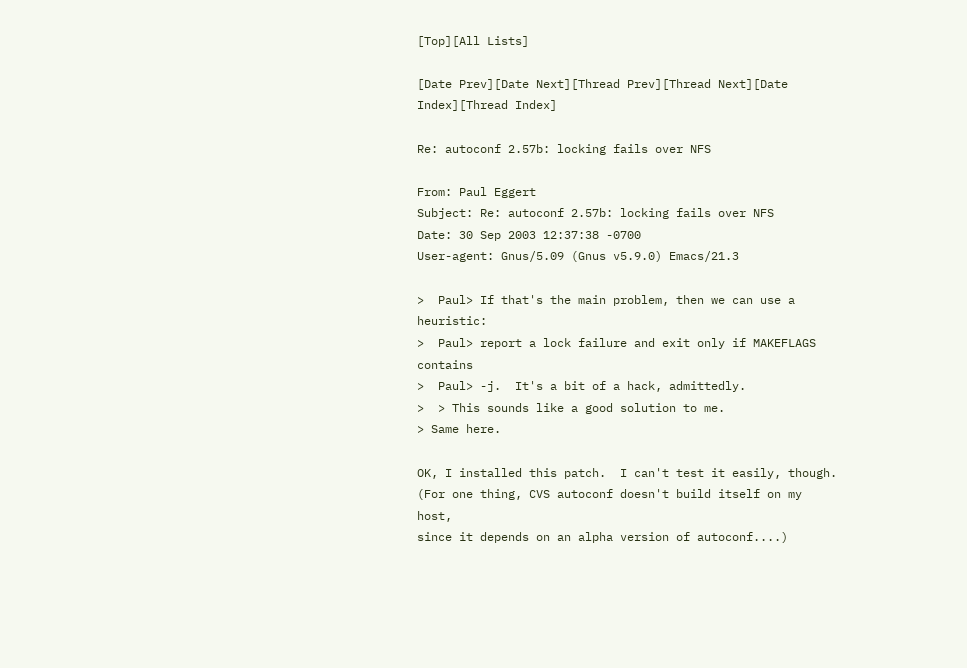[Top][All Lists]

[Date Prev][Date Next][Thread Prev][Thread Next][Date Index][Thread Index]

Re: autoconf 2.57b: locking fails over NFS

From: Paul Eggert
Subject: Re: autoconf 2.57b: locking fails over NFS
Date: 30 Sep 2003 12:37:38 -0700
User-agent: Gnus/5.09 (Gnus v5.9.0) Emacs/21.3

>  Paul> If that's the main problem, then we can use a heuristic:
>  Paul> report a lock failure and exit only if MAKEFLAGS contains
>  Paul> -j.  It's a bit of a hack, admittedly.
>  > This sounds like a good solution to me.
> Same here.

OK, I installed this patch.  I can't test it easily, though.
(For one thing, CVS autoconf doesn't build itself on my host,
since it depends on an alpha version of autoconf....)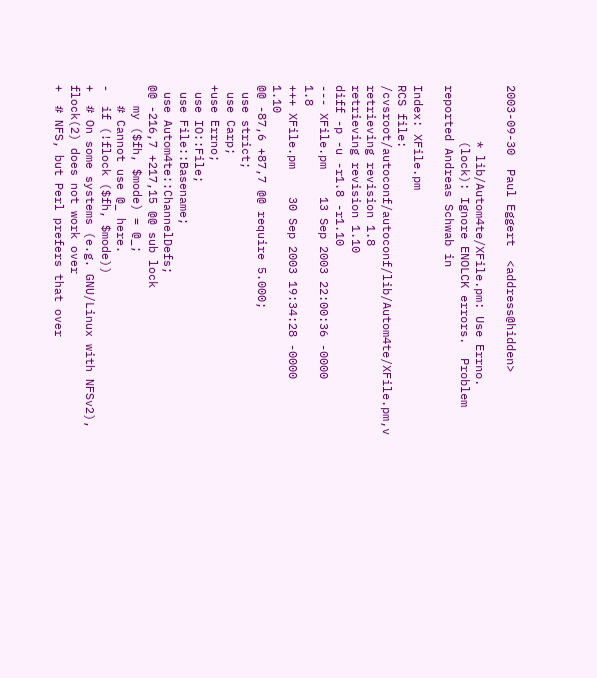2003-09-30  Paul Eggert  <address@hidden>

        * lib/Autom4te/XFile.pm: Use Errno.
        (lock): Ignore ENOLCK errors.  Problem reported Andreas Schwab in

Index: XFile.pm
RCS file: /cvsroot/autoconf/autoconf/lib/Autom4te/XFile.pm,v
retrieving revision 1.8
retrieving revision 1.10
diff -p -u -r1.8 -r1.10
--- XFile.pm    13 Sep 2003 22:00:36 -0000      1.8
+++ XFile.pm    30 Sep 2003 19:34:28 -0000      1.10
@@ -87,6 +87,7 @@ require 5.000;
 use strict;
 use Carp;
+use Errno;
 use IO::File;
 use File::Basename;
 use Autom4te::ChannelDefs;
@@ -216,7 +217,15 @@ sub lock
   my ($fh, $mode) = @_;
   # Cannot use @_ here.
-  if (!flock ($fh, $mode))
+  # On some systems (e.g. GNU/Linux with NFSv2), flock(2) does not work over
+  # NFS, but Perl prefers that over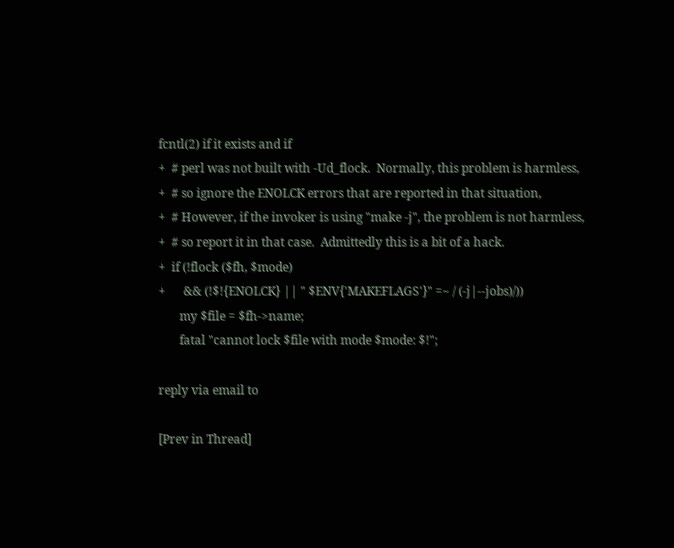fcntl(2) if it exists and if
+  # perl was not built with -Ud_flock.  Normally, this problem is harmless,
+  # so ignore the ENOLCK errors that are reported in that situation,
+  # However, if the invoker is using "make -j", the problem is not harmless,
+  # so report it in that case.  Admittedly this is a bit of a hack.
+  if (!flock ($fh, $mode)
+      && (!$!{ENOLCK} || " $ENV{'MAKEFLAGS'}" =~ / (-j|--jobs)/))
       my $file = $fh->name;
       fatal "cannot lock $file with mode $mode: $!";

reply via email to

[Prev in Thread]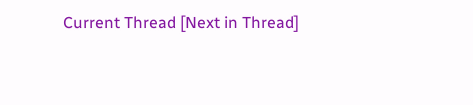Current Thread [Next in Thread]